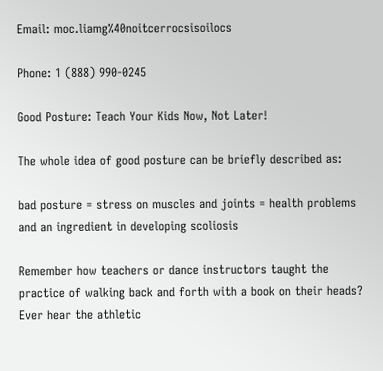Email: moc.liamg%40noitcerrocsisoilocs

Phone: 1 (888) 990-0245

Good Posture: Teach Your Kids Now, Not Later!

The whole idea of good posture can be briefly described as:

bad posture = stress on muscles and joints = health problems and an ingredient in developing scoliosis

Remember how teachers or dance instructors taught the practice of walking back and forth with a book on their heads? Ever hear the athletic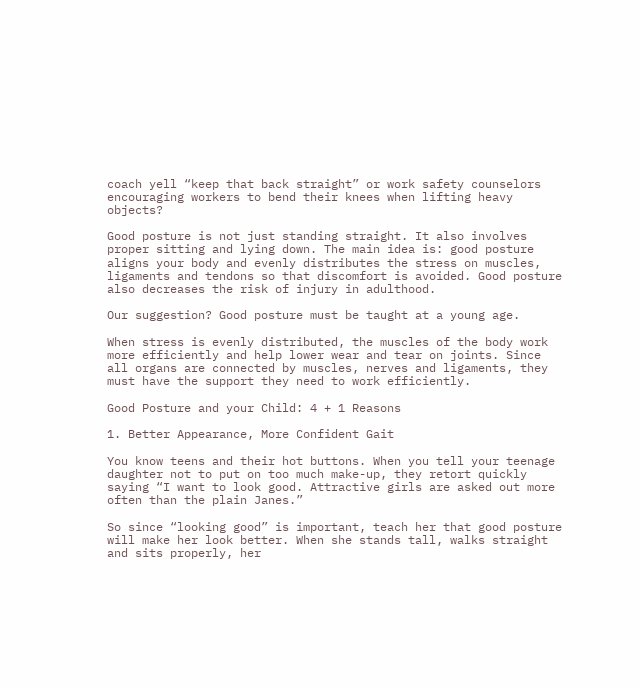coach yell “keep that back straight” or work safety counselors encouraging workers to bend their knees when lifting heavy objects?

Good posture is not just standing straight. It also involves proper sitting and lying down. The main idea is: good posture aligns your body and evenly distributes the stress on muscles, ligaments and tendons so that discomfort is avoided. Good posture also decreases the risk of injury in adulthood.

Our suggestion? Good posture must be taught at a young age.

When stress is evenly distributed, the muscles of the body work more efficiently and help lower wear and tear on joints. Since all organs are connected by muscles, nerves and ligaments, they must have the support they need to work efficiently.

Good Posture and your Child: 4 + 1 Reasons

1. Better Appearance, More Confident Gait

You know teens and their hot buttons. When you tell your teenage daughter not to put on too much make-up, they retort quickly saying “I want to look good. Attractive girls are asked out more often than the plain Janes.”

So since “looking good” is important, teach her that good posture will make her look better. When she stands tall, walks straight and sits properly, her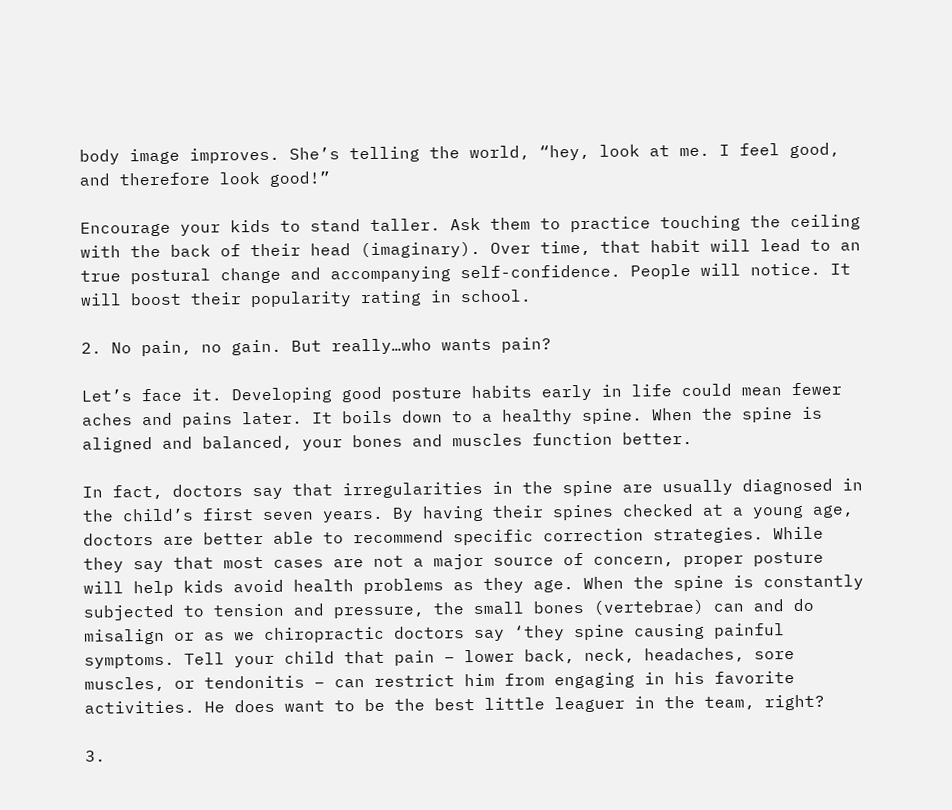body image improves. She’s telling the world, “hey, look at me. I feel good, and therefore look good!”

Encourage your kids to stand taller. Ask them to practice touching the ceiling with the back of their head (imaginary). Over time, that habit will lead to an true postural change and accompanying self-confidence. People will notice. It will boost their popularity rating in school.

2. No pain, no gain. But really…who wants pain?

Let’s face it. Developing good posture habits early in life could mean fewer aches and pains later. It boils down to a healthy spine. When the spine is aligned and balanced, your bones and muscles function better.

In fact, doctors say that irregularities in the spine are usually diagnosed in the child’s first seven years. By having their spines checked at a young age, doctors are better able to recommend specific correction strategies. While they say that most cases are not a major source of concern, proper posture will help kids avoid health problems as they age. When the spine is constantly subjected to tension and pressure, the small bones (vertebrae) can and do misalign or as we chiropractic doctors say ‘they spine causing painful symptoms. Tell your child that pain – lower back, neck, headaches, sore muscles, or tendonitis – can restrict him from engaging in his favorite activities. He does want to be the best little leaguer in the team, right?

3.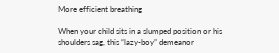More efficient breathing

When your child sits in a slumped position or his shoulders sag, this “lazy-boy” demeanor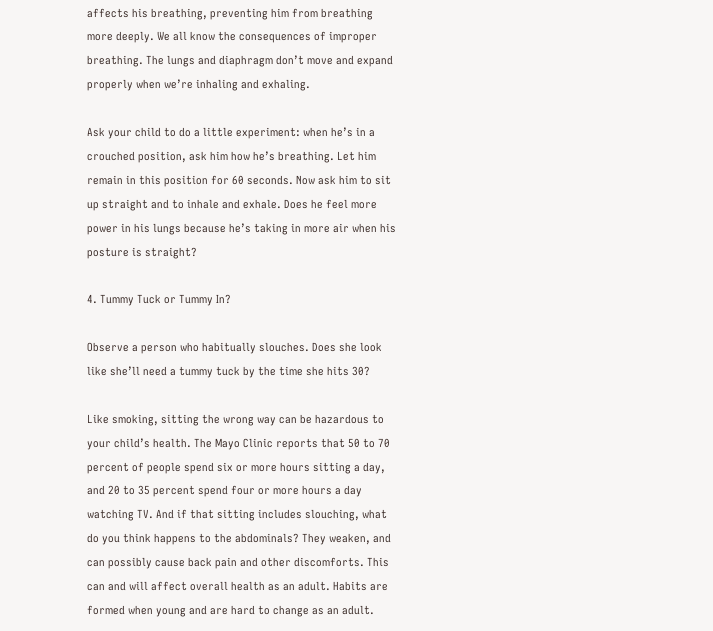affects his breathing, preventing him from breathing more deeply. We all know the consequences of improper breathing. The lungs and diaphragm don’t move and expand properly when we’re inhaling and exhaling.

Ask your child to do a little experiment: when he’s in a crouched position, ask him how he’s breathing. Let him remain in this position for 60 seconds. Now ask him to sit up straight and to inhale and exhale. Does he feel more power in his lungs because he’s taking in more air when his posture is straight?

4. Tummy Tuck or Tummy In?

Observe a person who habitually slouches. Does she look like she’ll need a tummy tuck by the time she hits 30?

Like smoking, sitting the wrong way can be hazardous to your child’s health. The Mayo Clinic reports that 50 to 70 percent of people spend six or more hours sitting a day, and 20 to 35 percent spend four or more hours a day watching TV. And if that sitting includes slouching, what do you think happens to the abdominals? They weaken, and can possibly cause back pain and other discomforts. This can and will affect overall health as an adult. Habits are formed when young and are hard to change as an adult.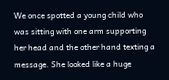We once spotted a young child who was sitting with one arm supporting her head and the other hand texting a message. She looked like a huge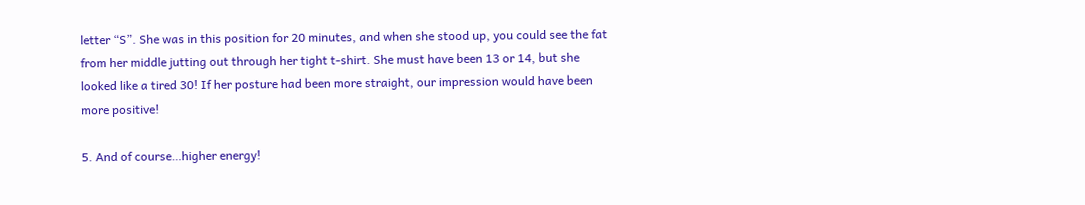letter “S”. She was in this position for 20 minutes, and when she stood up, you could see the fat from her middle jutting out through her tight t-shirt. She must have been 13 or 14, but she looked like a tired 30! If her posture had been more straight, our impression would have been more positive!

5. And of course…higher energy!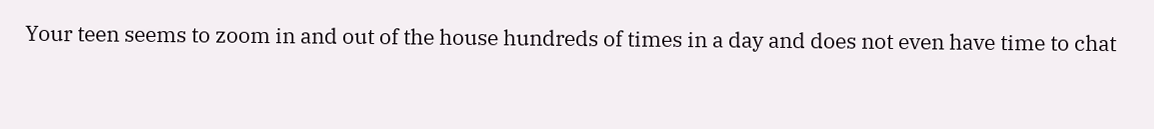Your teen seems to zoom in and out of the house hundreds of times in a day and does not even have time to chat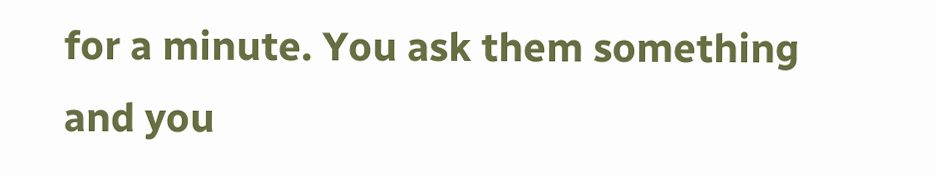for a minute. You ask them something and you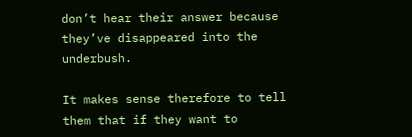don’t hear their answer because they’ve disappeared into the underbush.

It makes sense therefore to tell them that if they want to